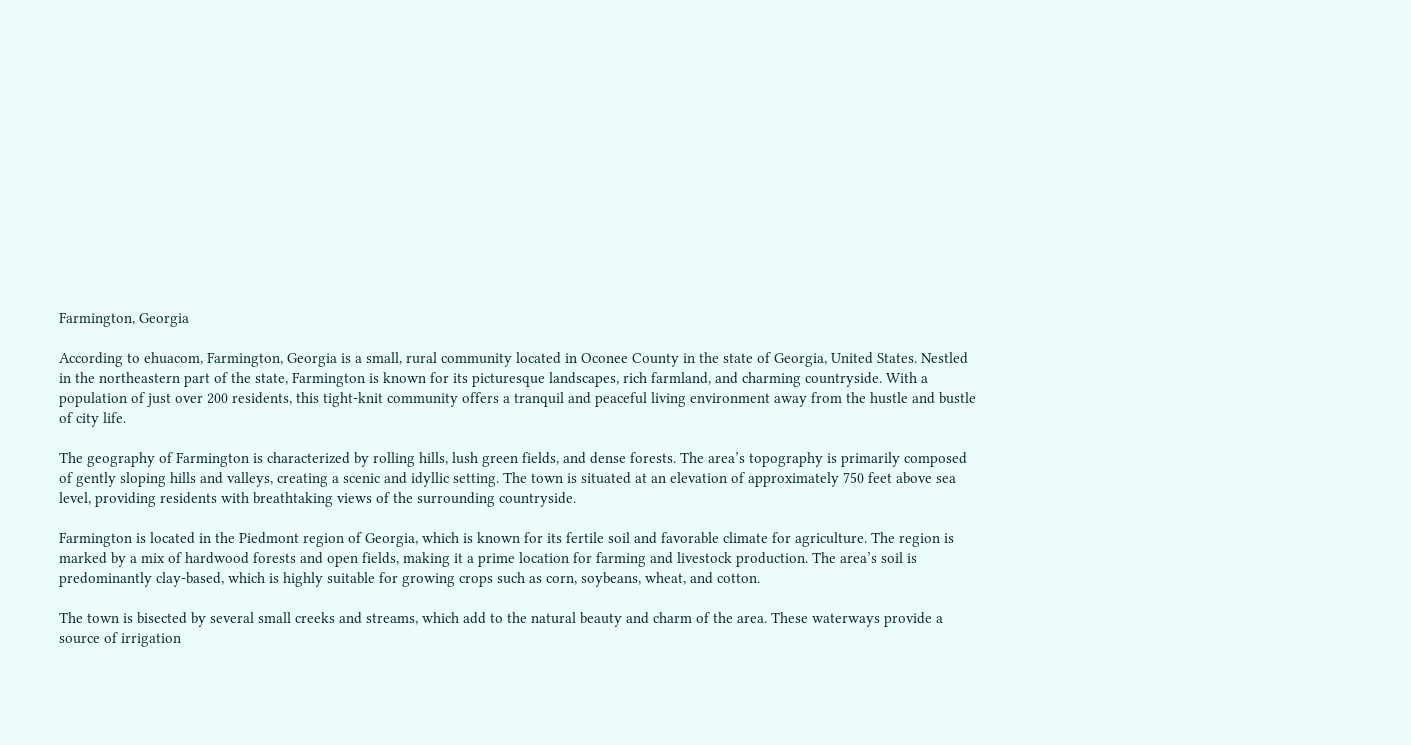Farmington, Georgia

According to ehuacom, Farmington, Georgia is a small, rural community located in Oconee County in the state of Georgia, United States. Nestled in the northeastern part of the state, Farmington is known for its picturesque landscapes, rich farmland, and charming countryside. With a population of just over 200 residents, this tight-knit community offers a tranquil and peaceful living environment away from the hustle and bustle of city life.

The geography of Farmington is characterized by rolling hills, lush green fields, and dense forests. The area’s topography is primarily composed of gently sloping hills and valleys, creating a scenic and idyllic setting. The town is situated at an elevation of approximately 750 feet above sea level, providing residents with breathtaking views of the surrounding countryside.

Farmington is located in the Piedmont region of Georgia, which is known for its fertile soil and favorable climate for agriculture. The region is marked by a mix of hardwood forests and open fields, making it a prime location for farming and livestock production. The area’s soil is predominantly clay-based, which is highly suitable for growing crops such as corn, soybeans, wheat, and cotton.

The town is bisected by several small creeks and streams, which add to the natural beauty and charm of the area. These waterways provide a source of irrigation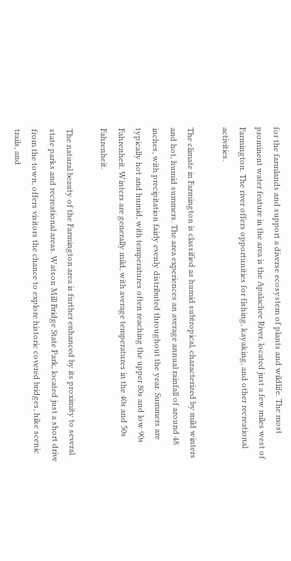for the farmlands and support a diverse ecosystem of plants and wildlife. The most prominent water feature in the area is the Apalachee River, located just a few miles west of Farmington. The river offers opportunities for fishing, kayaking, and other recreational activities.

The climate in Farmington is classified as humid subtropical, characterized by mild winters and hot, humid summers. The area experiences an average annual rainfall of around 48 inches, with precipitation fairly evenly distributed throughout the year. Summers are typically hot and humid, with temperatures often reaching the upper 80s and low 90s Fahrenheit. Winters are generally mild, with average temperatures in the 40s and 50s Fahrenheit.

The natural beauty of the Farmington area is further enhanced by its proximity to several state parks and recreational areas. Watson Mill Bridge State Park, located just a short drive from the town, offers visitors the chance to explore historic covered bridges, hike scenic trails, and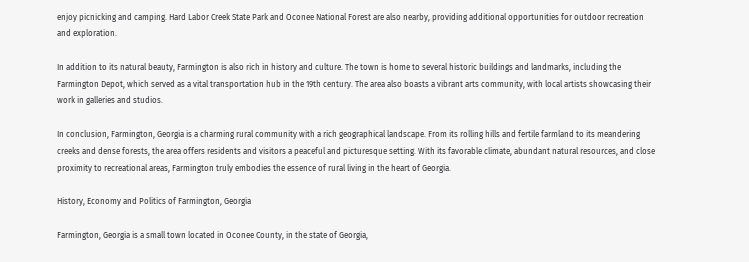enjoy picnicking and camping. Hard Labor Creek State Park and Oconee National Forest are also nearby, providing additional opportunities for outdoor recreation and exploration.

In addition to its natural beauty, Farmington is also rich in history and culture. The town is home to several historic buildings and landmarks, including the Farmington Depot, which served as a vital transportation hub in the 19th century. The area also boasts a vibrant arts community, with local artists showcasing their work in galleries and studios.

In conclusion, Farmington, Georgia is a charming rural community with a rich geographical landscape. From its rolling hills and fertile farmland to its meandering creeks and dense forests, the area offers residents and visitors a peaceful and picturesque setting. With its favorable climate, abundant natural resources, and close proximity to recreational areas, Farmington truly embodies the essence of rural living in the heart of Georgia.

History, Economy and Politics of Farmington, Georgia

Farmington, Georgia is a small town located in Oconee County, in the state of Georgia,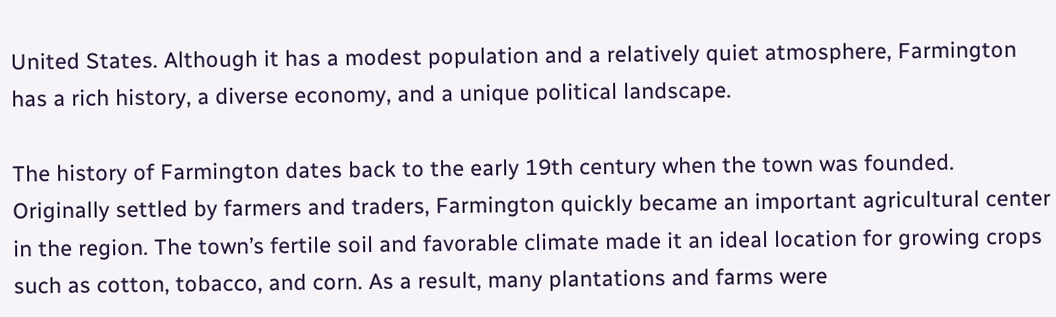United States. Although it has a modest population and a relatively quiet atmosphere, Farmington has a rich history, a diverse economy, and a unique political landscape.

The history of Farmington dates back to the early 19th century when the town was founded. Originally settled by farmers and traders, Farmington quickly became an important agricultural center in the region. The town’s fertile soil and favorable climate made it an ideal location for growing crops such as cotton, tobacco, and corn. As a result, many plantations and farms were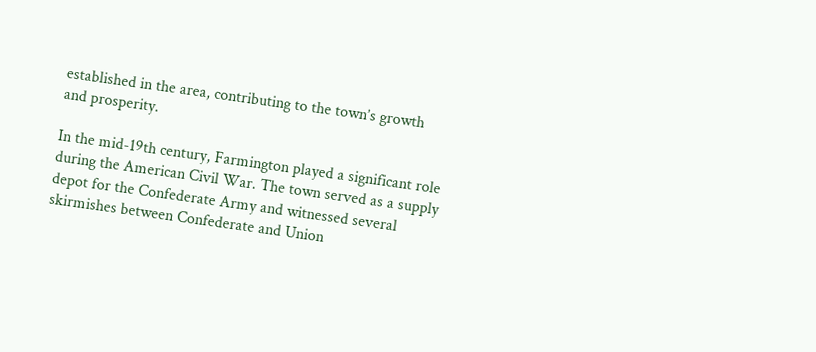established in the area, contributing to the town’s growth and prosperity.

In the mid-19th century, Farmington played a significant role during the American Civil War. The town served as a supply depot for the Confederate Army and witnessed several skirmishes between Confederate and Union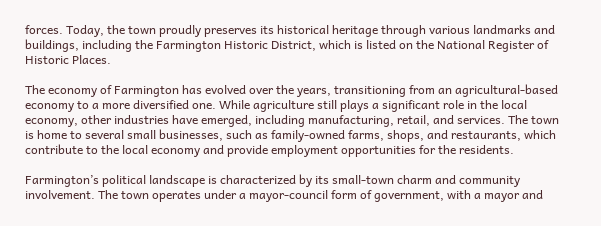forces. Today, the town proudly preserves its historical heritage through various landmarks and buildings, including the Farmington Historic District, which is listed on the National Register of Historic Places.

The economy of Farmington has evolved over the years, transitioning from an agricultural-based economy to a more diversified one. While agriculture still plays a significant role in the local economy, other industries have emerged, including manufacturing, retail, and services. The town is home to several small businesses, such as family-owned farms, shops, and restaurants, which contribute to the local economy and provide employment opportunities for the residents.

Farmington’s political landscape is characterized by its small-town charm and community involvement. The town operates under a mayor-council form of government, with a mayor and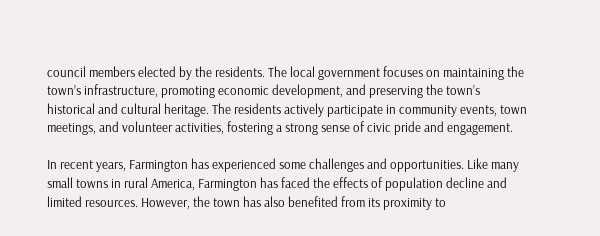council members elected by the residents. The local government focuses on maintaining the town’s infrastructure, promoting economic development, and preserving the town’s historical and cultural heritage. The residents actively participate in community events, town meetings, and volunteer activities, fostering a strong sense of civic pride and engagement.

In recent years, Farmington has experienced some challenges and opportunities. Like many small towns in rural America, Farmington has faced the effects of population decline and limited resources. However, the town has also benefited from its proximity to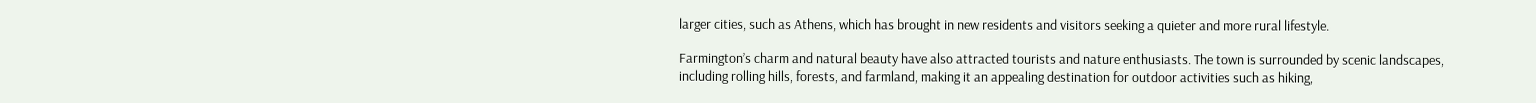larger cities, such as Athens, which has brought in new residents and visitors seeking a quieter and more rural lifestyle.

Farmington’s charm and natural beauty have also attracted tourists and nature enthusiasts. The town is surrounded by scenic landscapes, including rolling hills, forests, and farmland, making it an appealing destination for outdoor activities such as hiking,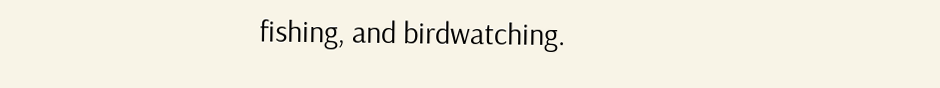fishing, and birdwatching.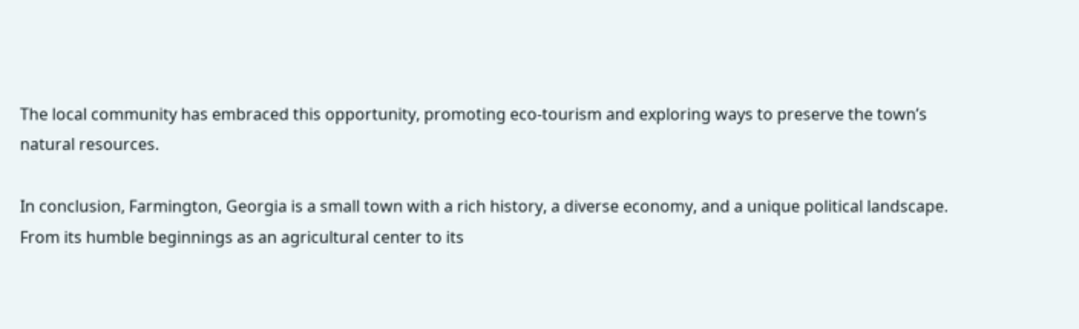The local community has embraced this opportunity, promoting eco-tourism and exploring ways to preserve the town’s natural resources.

In conclusion, Farmington, Georgia is a small town with a rich history, a diverse economy, and a unique political landscape. From its humble beginnings as an agricultural center to its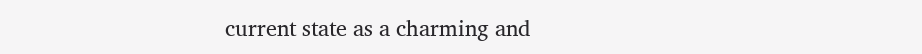current state as a charming and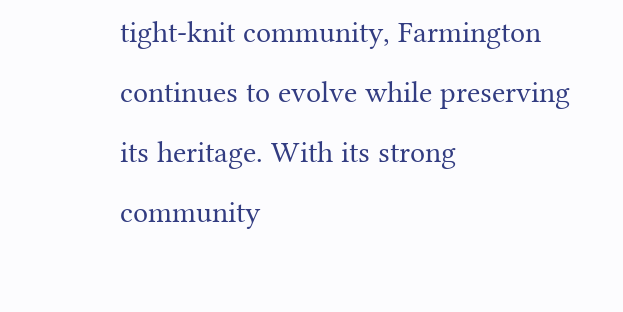tight-knit community, Farmington continues to evolve while preserving its heritage. With its strong community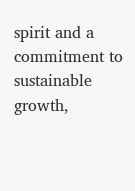spirit and a commitment to sustainable growth,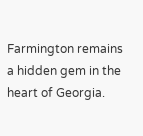Farmington remains a hidden gem in the heart of Georgia.